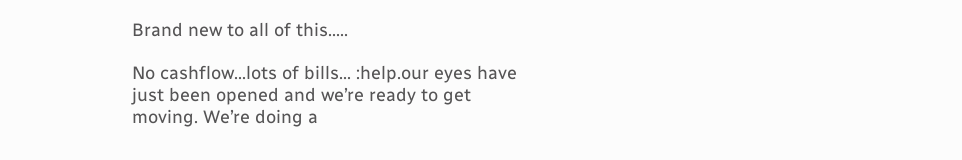Brand new to all of this.....

No cashflow…lots of bills… :help.our eyes have just been opened and we’re ready to get moving. We’re doing a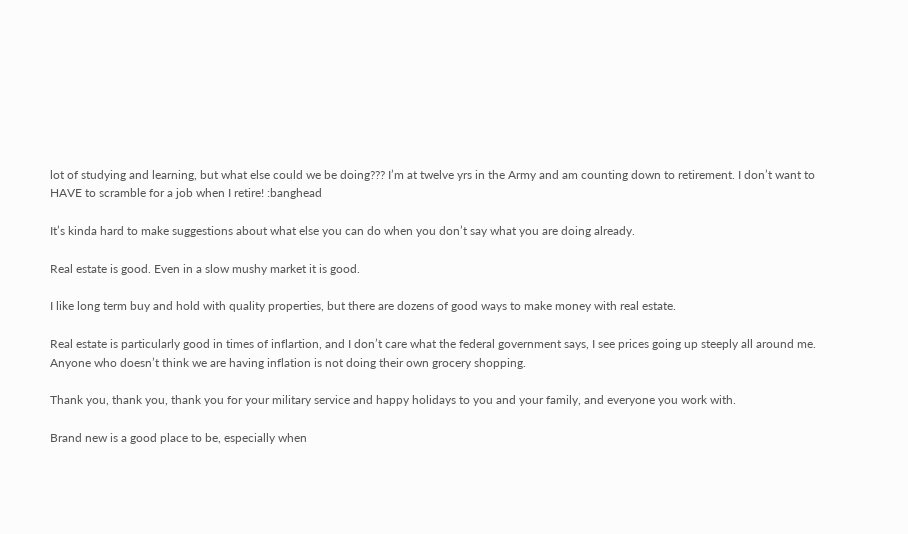lot of studying and learning, but what else could we be doing??? I’m at twelve yrs in the Army and am counting down to retirement. I don’t want to HAVE to scramble for a job when I retire! :banghead

It’s kinda hard to make suggestions about what else you can do when you don’t say what you are doing already.

Real estate is good. Even in a slow mushy market it is good.

I like long term buy and hold with quality properties, but there are dozens of good ways to make money with real estate.

Real estate is particularly good in times of inflartion, and I don’t care what the federal government says, I see prices going up steeply all around me. Anyone who doesn’t think we are having inflation is not doing their own grocery shopping.

Thank you, thank you, thank you for your military service and happy holidays to you and your family, and everyone you work with.

Brand new is a good place to be, especially when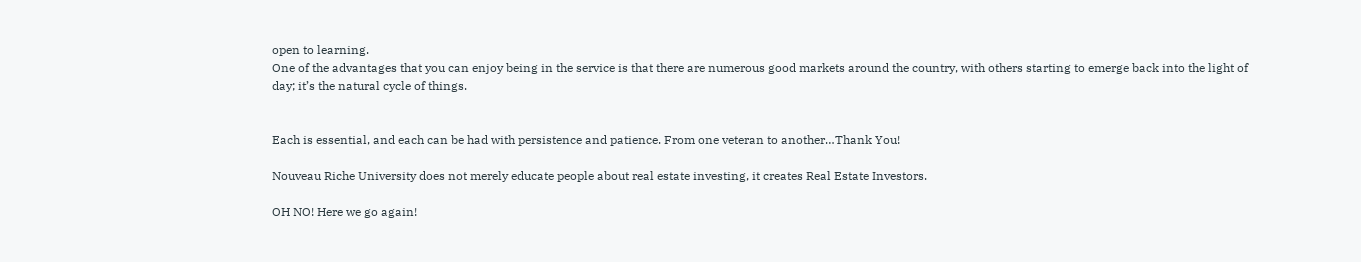open to learning.
One of the advantages that you can enjoy being in the service is that there are numerous good markets around the country, with others starting to emerge back into the light of day; it’s the natural cycle of things.


Each is essential, and each can be had with persistence and patience. From one veteran to another…Thank You!

Nouveau Riche University does not merely educate people about real estate investing, it creates Real Estate Investors.

OH NO! Here we go again!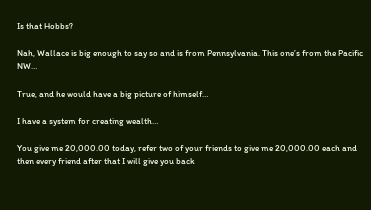Is that Hobbs?

Nah, Wallace is big enough to say so and is from Pennsylvania. This one’s from the Pacific NW…

True, and he would have a big picture of himself…

I have a system for creating wealth…

You give me 20,000.00 today, refer two of your friends to give me 20,000.00 each and then every friend after that I will give you back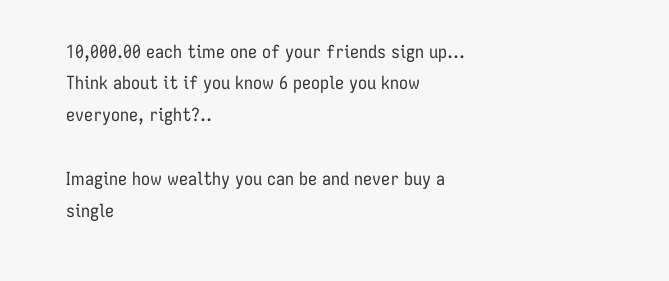10,000.00 each time one of your friends sign up… Think about it if you know 6 people you know everyone, right?..

Imagine how wealthy you can be and never buy a single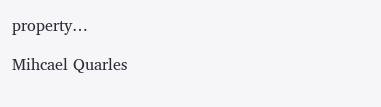property…

Mihcael Quarles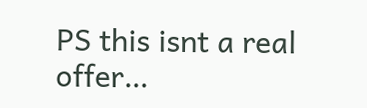PS this isnt a real offer…